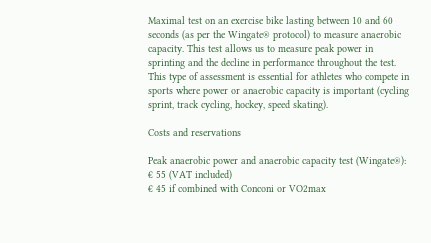Maximal test on an exercise bike lasting between 10 and 60 seconds (as per the Wingate® protocol) to measure anaerobic capacity. This test allows us to measure peak power in sprinting and the decline in performance throughout the test. This type of assessment is essential for athletes who compete in sports where power or anaerobic capacity is important (cycling sprint, track cycling, hockey, speed skating).

Costs and reservations

Peak anaerobic power and anaerobic capacity test (Wingate®):
€ 55 (VAT included)
€ 45 if combined with Conconi or VO2max